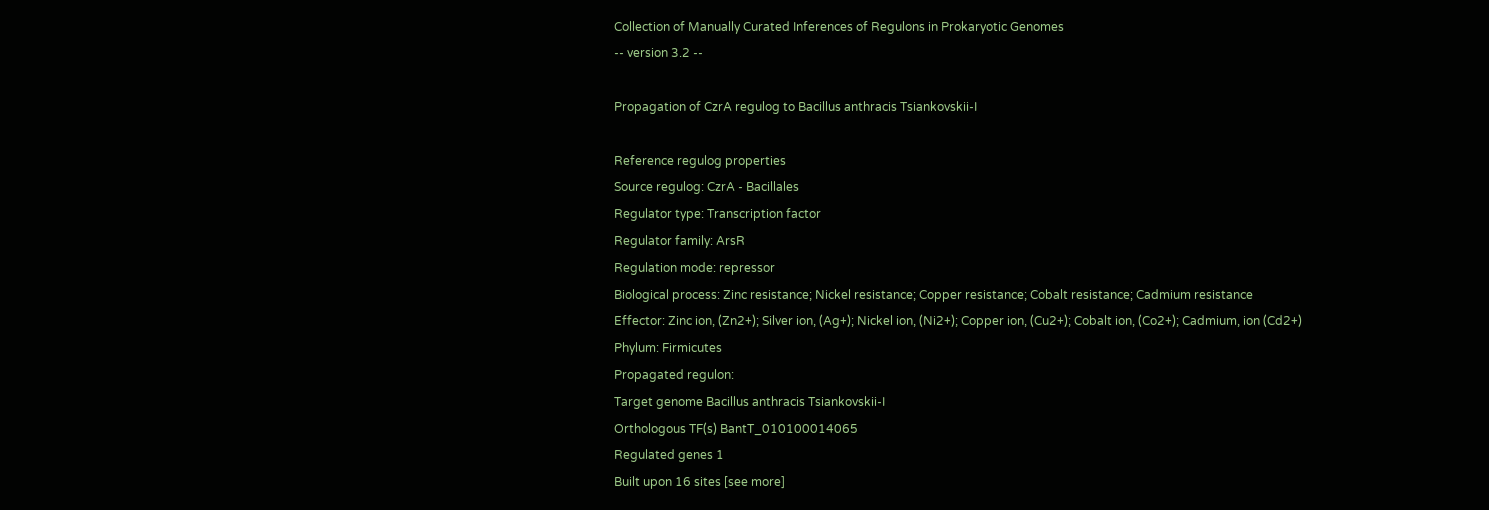Collection of Manually Curated Inferences of Regulons in Prokaryotic Genomes
-- version 3.2 --

Propagation of CzrA regulog to Bacillus anthracis Tsiankovskii-I

Reference regulog properties
Source regulog: CzrA - Bacillales
Regulator type: Transcription factor
Regulator family: ArsR
Regulation mode: repressor
Biological process: Zinc resistance; Nickel resistance; Copper resistance; Cobalt resistance; Cadmium resistance
Effector: Zinc ion, (Zn2+); Silver ion, (Ag+); Nickel ion, (Ni2+); Copper ion, (Cu2+); Cobalt ion, (Co2+); Cadmium, ion (Cd2+)
Phylum: Firmicutes
Propagated regulon:
Target genome Bacillus anthracis Tsiankovskii-I
Orthologous TF(s) BantT_010100014065
Regulated genes 1
Built upon 16 sites [see more]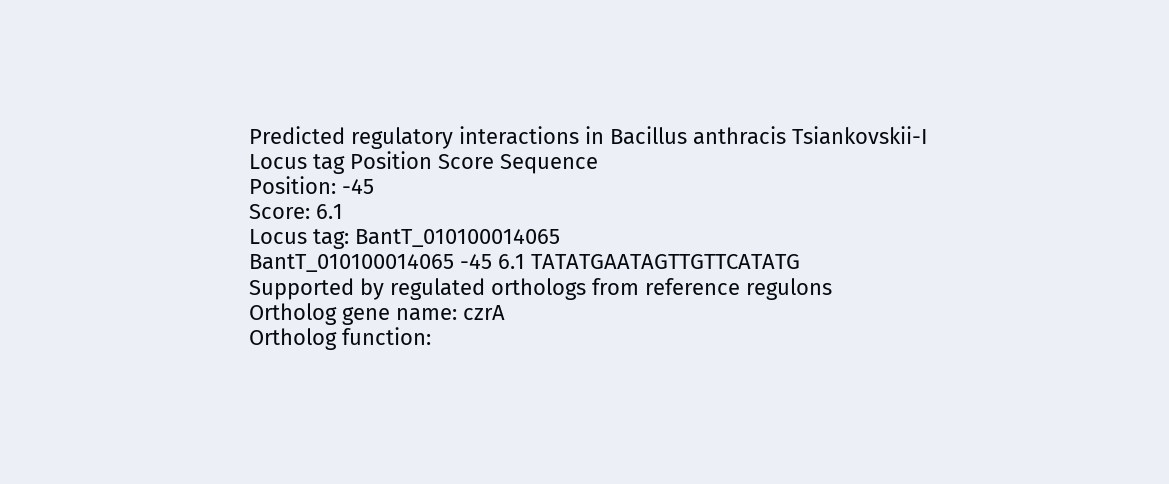Predicted regulatory interactions in Bacillus anthracis Tsiankovskii-I
Locus tag Position Score Sequence
Position: -45
Score: 6.1
Locus tag: BantT_010100014065
BantT_010100014065 -45 6.1 TATATGAATAGTTGTTCATATG
Supported by regulated orthologs from reference regulons
Ortholog gene name: czrA
Ortholog function: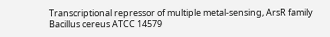Transcriptional repressor of multiple metal-sensing, ArsR family
Bacillus cereus ATCC 14579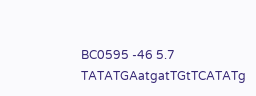BC0595 -46 5.7 TATATGAatgatTGtTCATATg